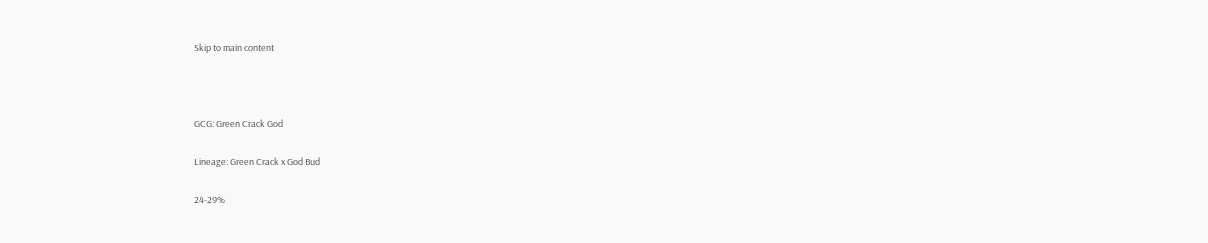Skip to main content



GCG: Green Crack God

Lineage: Green Crack x God Bud

24-29%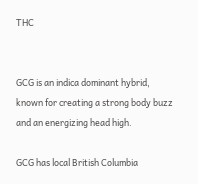THC


GCG is an indica dominant hybrid, known for creating a strong body buzz and an energizing head high.

GCG has local British Columbia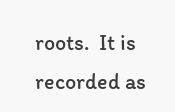roots.  It is recorded as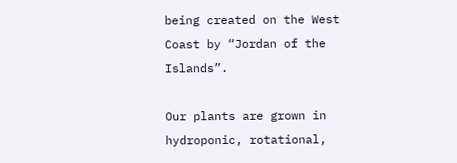being created on the West Coast by “Jordan of the Islands”.

Our plants are grown in hydroponic, rotational,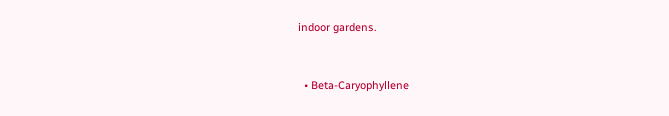indoor gardens.


  • Beta-Caryophyllene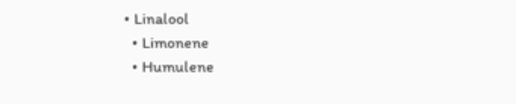• Linalool
  • Limonene
  • Humulene